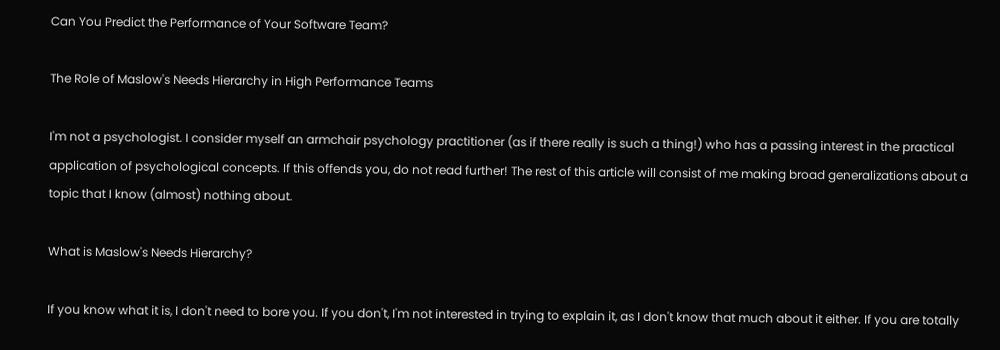Can You Predict the Performance of Your Software Team?

The Role of Maslow's Needs Hierarchy in High Performance Teams

I'm not a psychologist. I consider myself an armchair psychology practitioner (as if there really is such a thing!) who has a passing interest in the practical application of psychological concepts. If this offends you, do not read further! The rest of this article will consist of me making broad generalizations about a topic that I know (almost) nothing about.

What is Maslow's Needs Hierarchy?

If you know what it is, I don't need to bore you. If you don't, I'm not interested in trying to explain it, as I don't know that much about it either. If you are totally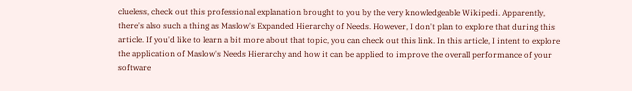clueless, check out this professional explanation brought to you by the very knowledgeable Wikipedi. Apparently, there's also such a thing as Maslow's Expanded Hierarchy of Needs. However, I don't plan to explore that during this article. If you'd like to learn a bit more about that topic, you can check out this link. In this article, I intent to explore the application of Maslow's Needs Hierarchy and how it can be applied to improve the overall performance of your software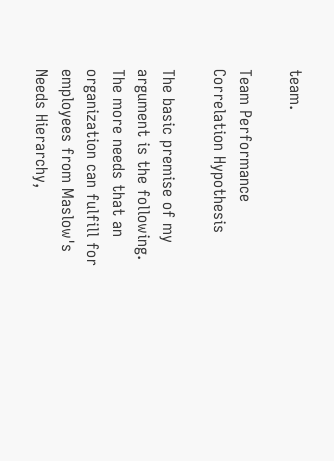team.

Team Performance Correlation Hypothesis

The basic premise of my argument is the following. The more needs that an organization can fulfill for employees from Maslow's Needs Hierarchy,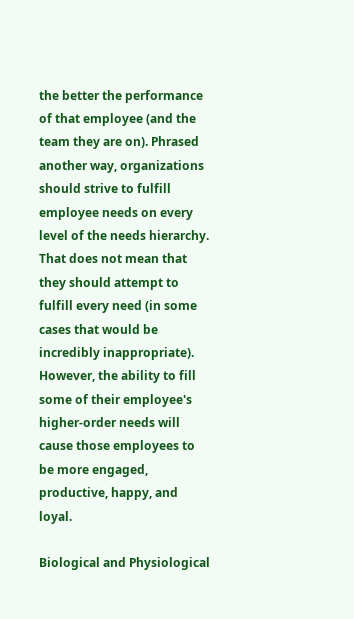the better the performance of that employee (and the team they are on). Phrased another way, organizations should strive to fulfill employee needs on every level of the needs hierarchy. That does not mean that they should attempt to fulfill every need (in some cases that would be incredibly inappropriate). However, the ability to fill some of their employee's higher-order needs will cause those employees to be more engaged, productive, happy, and loyal.

Biological and Physiological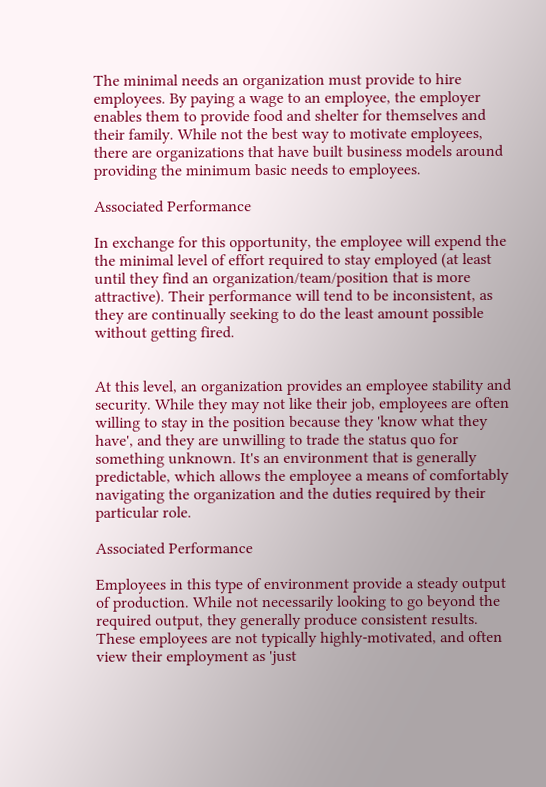The minimal needs an organization must provide to hire employees. By paying a wage to an employee, the employer enables them to provide food and shelter for themselves and their family. While not the best way to motivate employees, there are organizations that have built business models around providing the minimum basic needs to employees.

Associated Performance

In exchange for this opportunity, the employee will expend the the minimal level of effort required to stay employed (at least until they find an organization/team/position that is more attractive). Their performance will tend to be inconsistent, as they are continually seeking to do the least amount possible without getting fired.


At this level, an organization provides an employee stability and security. While they may not like their job, employees are often willing to stay in the position because they 'know what they have', and they are unwilling to trade the status quo for something unknown. It's an environment that is generally predictable, which allows the employee a means of comfortably navigating the organization and the duties required by their particular role.

Associated Performance

Employees in this type of environment provide a steady output of production. While not necessarily looking to go beyond the required output, they generally produce consistent results. These employees are not typically highly-motivated, and often view their employment as 'just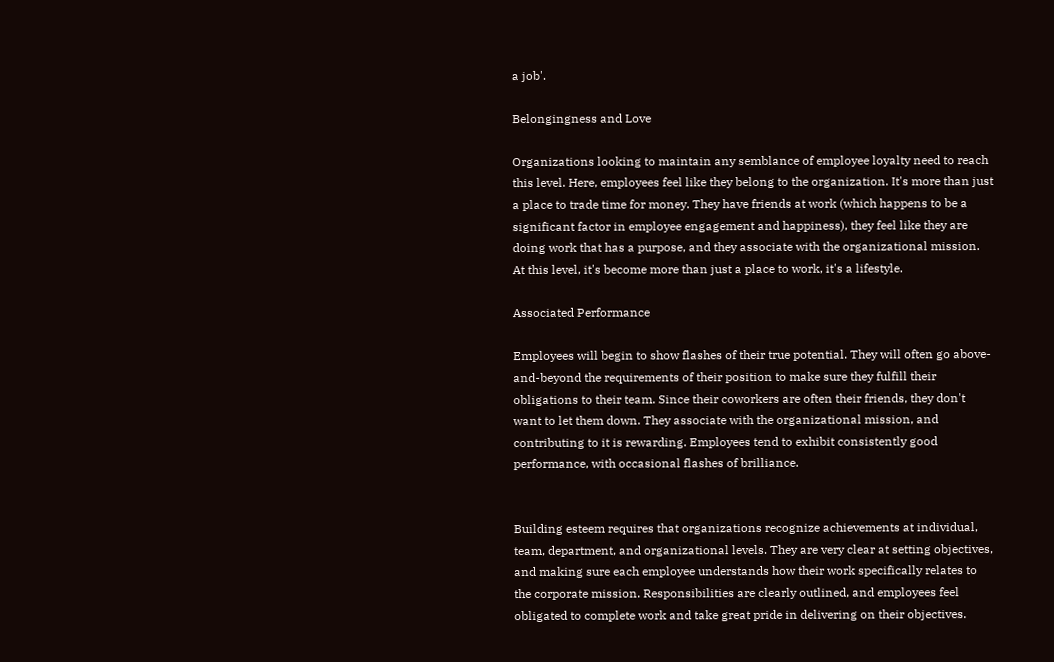a job'.

Belongingness and Love

Organizations looking to maintain any semblance of employee loyalty need to reach this level. Here, employees feel like they belong to the organization. It's more than just a place to trade time for money. They have friends at work (which happens to be a significant factor in employee engagement and happiness), they feel like they are doing work that has a purpose, and they associate with the organizational mission. At this level, it's become more than just a place to work, it's a lifestyle.

Associated Performance

Employees will begin to show flashes of their true potential. They will often go above-and-beyond the requirements of their position to make sure they fulfill their obligations to their team. Since their coworkers are often their friends, they don't want to let them down. They associate with the organizational mission, and contributing to it is rewarding. Employees tend to exhibit consistently good performance, with occasional flashes of brilliance.


Building esteem requires that organizations recognize achievements at individual, team, department, and organizational levels. They are very clear at setting objectives, and making sure each employee understands how their work specifically relates to the corporate mission. Responsibilities are clearly outlined, and employees feel obligated to complete work and take great pride in delivering on their objectives.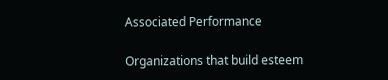Associated Performance

Organizations that build esteem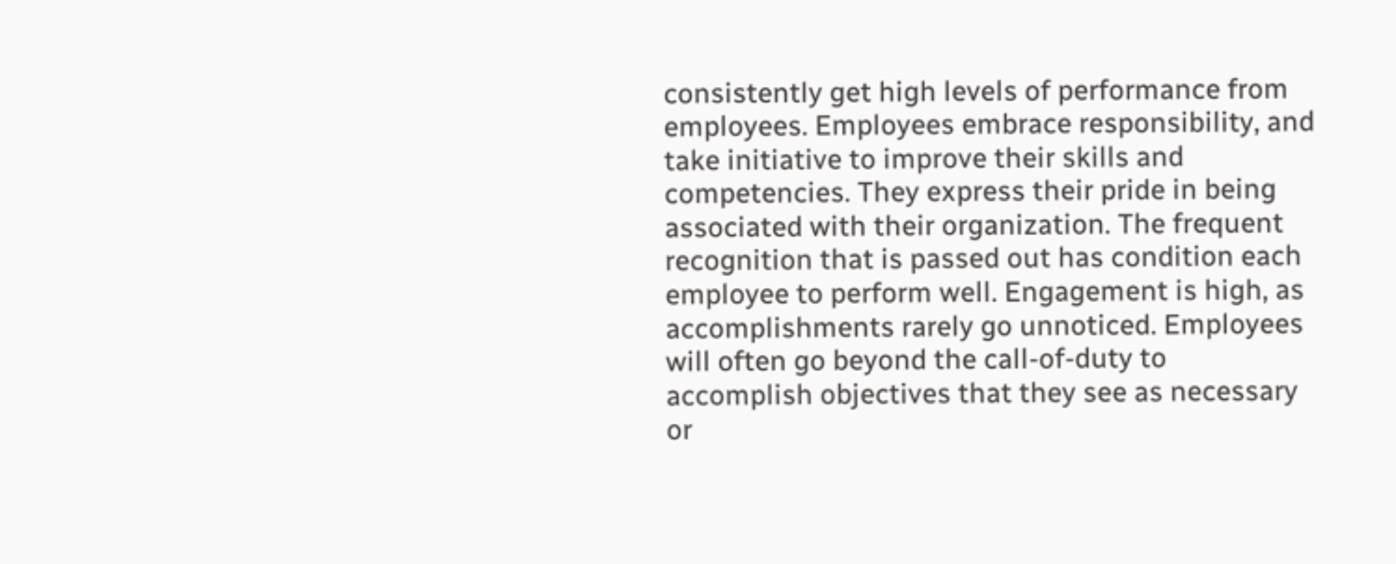consistently get high levels of performance from employees. Employees embrace responsibility, and take initiative to improve their skills and competencies. They express their pride in being associated with their organization. The frequent recognition that is passed out has condition each employee to perform well. Engagement is high, as accomplishments rarely go unnoticed. Employees will often go beyond the call-of-duty to accomplish objectives that they see as necessary or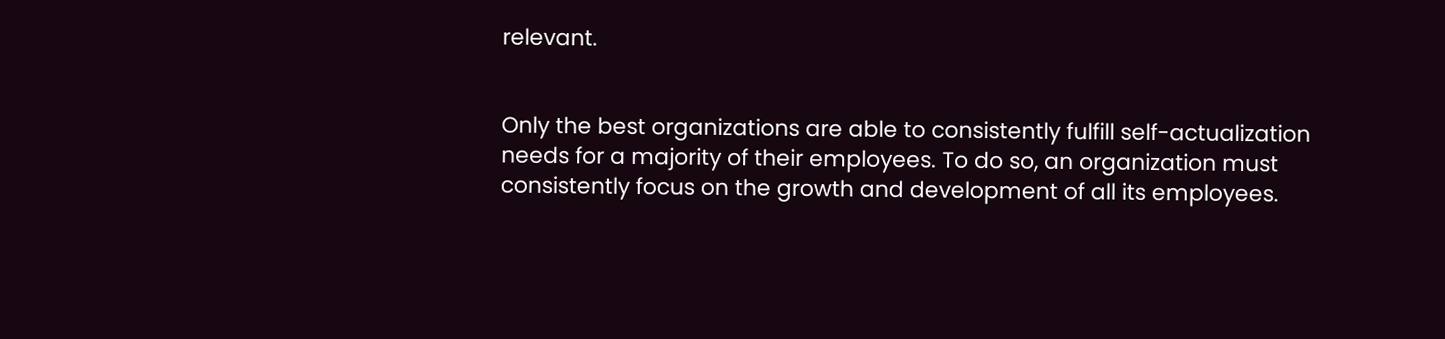relevant.


Only the best organizations are able to consistently fulfill self-actualization needs for a majority of their employees. To do so, an organization must consistently focus on the growth and development of all its employees.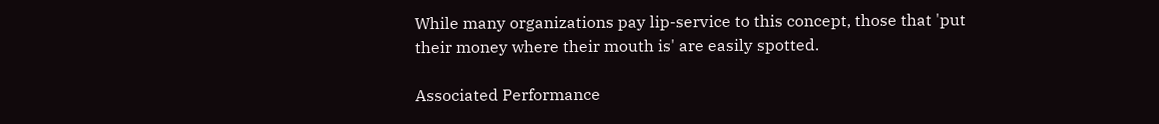While many organizations pay lip-service to this concept, those that 'put their money where their mouth is' are easily spotted.

Associated Performance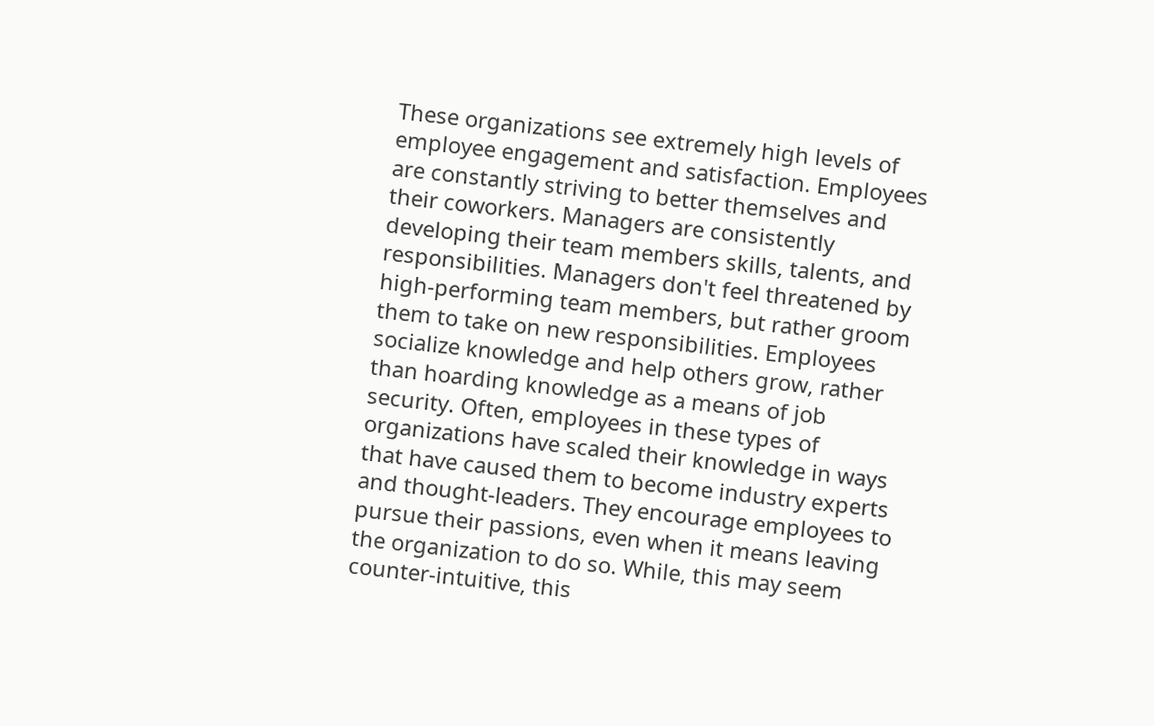These organizations see extremely high levels of employee engagement and satisfaction. Employees are constantly striving to better themselves and their coworkers. Managers are consistently developing their team members skills, talents, and responsibilities. Managers don't feel threatened by high-performing team members, but rather groom them to take on new responsibilities. Employees socialize knowledge and help others grow, rather than hoarding knowledge as a means of job security. Often, employees in these types of organizations have scaled their knowledge in ways that have caused them to become industry experts and thought-leaders. They encourage employees to pursue their passions, even when it means leaving the organization to do so. While, this may seem counter-intuitive, this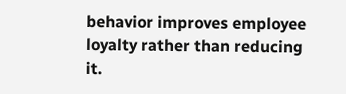behavior improves employee loyalty rather than reducing it.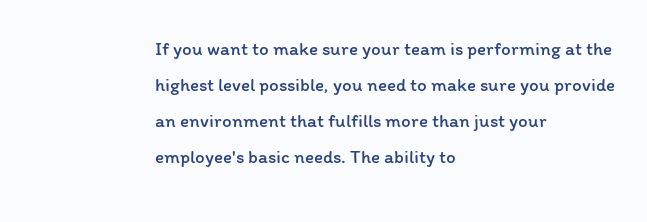If you want to make sure your team is performing at the highest level possible, you need to make sure you provide an environment that fulfills more than just your employee's basic needs. The ability to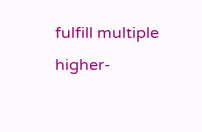fulfill multiple higher-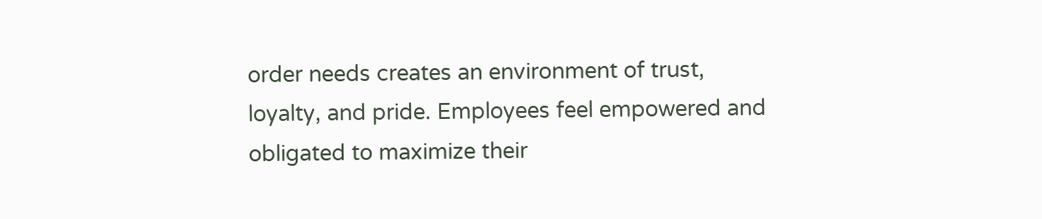order needs creates an environment of trust, loyalty, and pride. Employees feel empowered and obligated to maximize their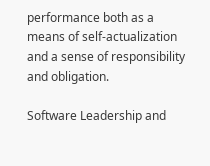performance both as a means of self-actualization and a sense of responsibility and obligation.

Software Leadership and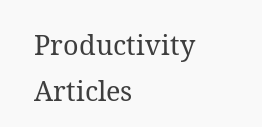Productivity Articles